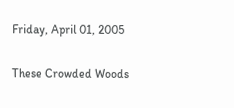Friday, April 01, 2005

These Crowded Woods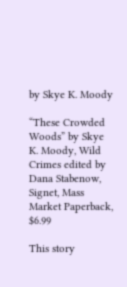by Skye K. Moody

“These Crowded Woods” by Skye K. Moody, Wild Crimes edited by Dana Stabenow, Signet, Mass Market Paperback, $6.99

This story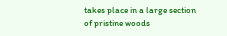takes place in a large section of pristine woods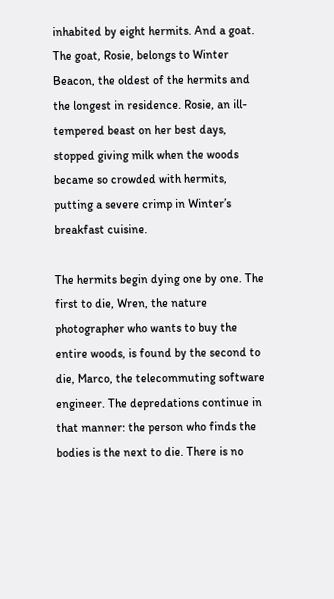inhabited by eight hermits. And a goat. The goat, Rosie, belongs to Winter Beacon, the oldest of the hermits and the longest in residence. Rosie, an ill-tempered beast on her best days, stopped giving milk when the woods became so crowded with hermits, putting a severe crimp in Winter’s breakfast cuisine.

The hermits begin dying one by one. The first to die, Wren, the nature photographer who wants to buy the entire woods, is found by the second to die, Marco, the telecommuting software engineer. The depredations continue in that manner: the person who finds the bodies is the next to die. There is no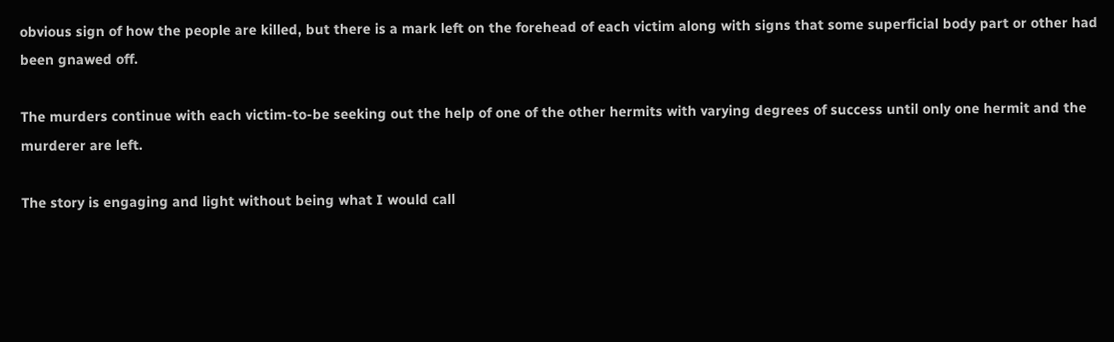obvious sign of how the people are killed, but there is a mark left on the forehead of each victim along with signs that some superficial body part or other had been gnawed off.

The murders continue with each victim-to-be seeking out the help of one of the other hermits with varying degrees of success until only one hermit and the murderer are left.

The story is engaging and light without being what I would call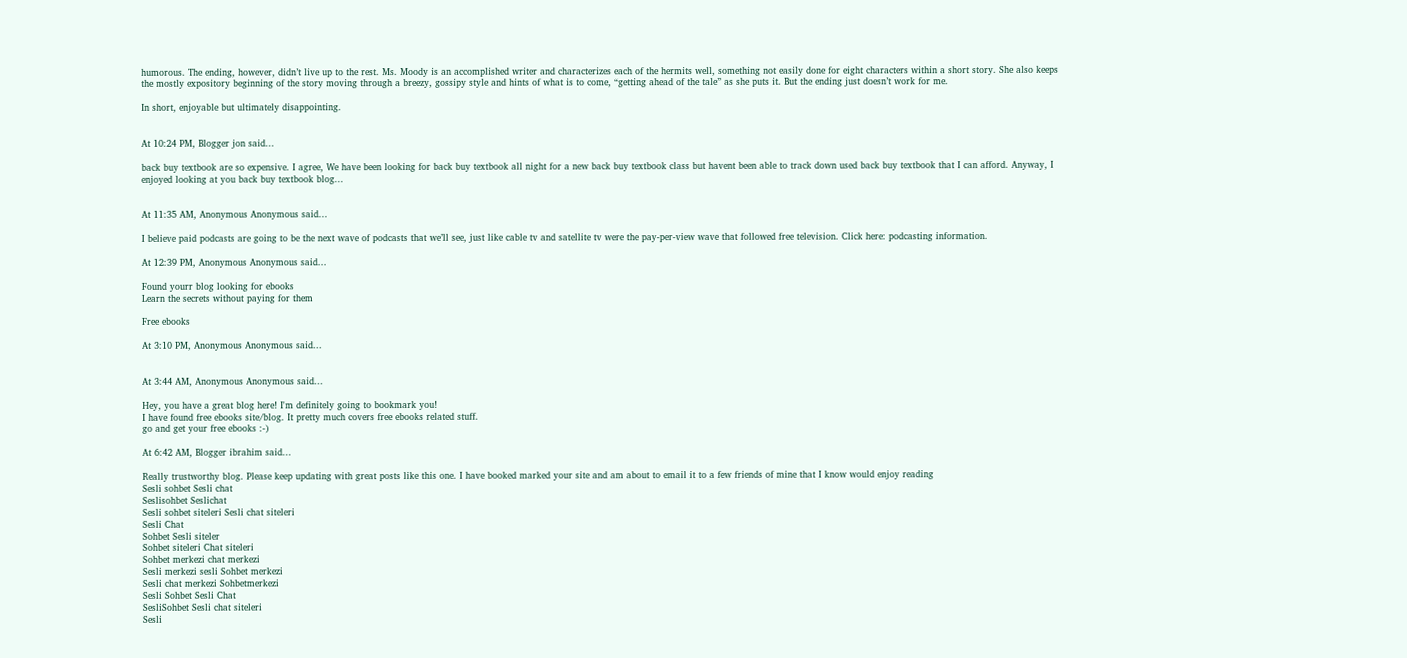humorous. The ending, however, didn’t live up to the rest. Ms. Moody is an accomplished writer and characterizes each of the hermits well, something not easily done for eight characters within a short story. She also keeps the mostly expository beginning of the story moving through a breezy, gossipy style and hints of what is to come, “getting ahead of the tale” as she puts it. But the ending just doesn’t work for me.

In short, enjoyable but ultimately disappointing.


At 10:24 PM, Blogger jon said...

back buy textbook are so expensive. I agree, We have been looking for back buy textbook all night for a new back buy textbook class but havent been able to track down used back buy textbook that I can afford. Anyway, I enjoyed looking at you back buy textbook blog...


At 11:35 AM, Anonymous Anonymous said...

I believe paid podcasts are going to be the next wave of podcasts that we’ll see, just like cable tv and satellite tv were the pay-per-view wave that followed free television. Click here: podcasting information.

At 12:39 PM, Anonymous Anonymous said...

Found yourr blog looking for ebooks
Learn the secrets without paying for them

Free ebooks

At 3:10 PM, Anonymous Anonymous said...


At 3:44 AM, Anonymous Anonymous said...

Hey, you have a great blog here! I'm definitely going to bookmark you!
I have found free ebooks site/blog. It pretty much covers free ebooks related stuff.
go and get your free ebooks :-)

At 6:42 AM, Blogger ibrahim said...

Really trustworthy blog. Please keep updating with great posts like this one. I have booked marked your site and am about to email it to a few friends of mine that I know would enjoy reading
Sesli sohbet Sesli chat
Seslisohbet Seslichat
Sesli sohbet siteleri Sesli chat siteleri
Sesli Chat
Sohbet Sesli siteler
Sohbet siteleri Chat siteleri
Sohbet merkezi chat merkezi
Sesli merkezi sesli Sohbet merkezi
Sesli chat merkezi Sohbetmerkezi
Sesli Sohbet Sesli Chat
SesliSohbet Sesli chat siteleri
Sesli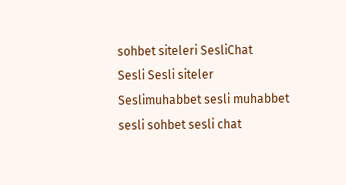sohbet siteleri SesliChat
Sesli Sesli siteler
Seslimuhabbet sesli muhabbet
sesli sohbet sesli chat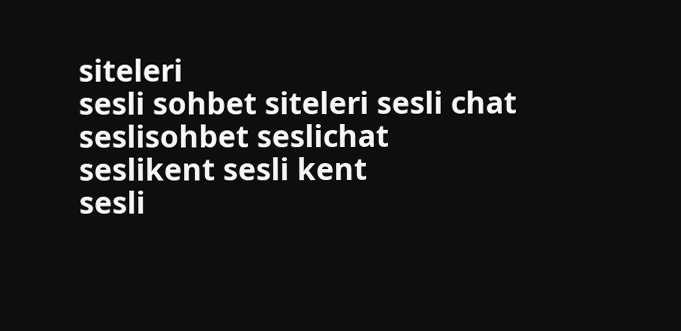siteleri
sesli sohbet siteleri sesli chat
seslisohbet seslichat
seslikent sesli kent
sesli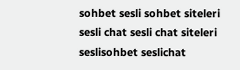sohbet sesli sohbet siteleri
sesli chat sesli chat siteleri
seslisohbet seslichat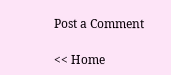Post a Comment

<< Home